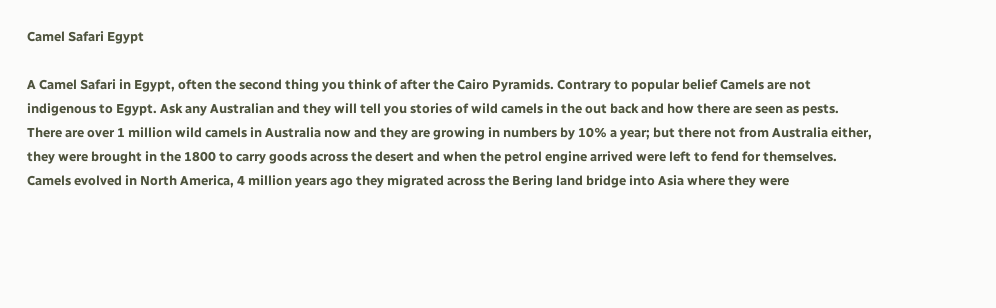Camel Safari Egypt

A Camel Safari in Egypt, often the second thing you think of after the Cairo Pyramids. Contrary to popular belief Camels are not indigenous to Egypt. Ask any Australian and they will tell you stories of wild camels in the out back and how there are seen as pests. There are over 1 million wild camels in Australia now and they are growing in numbers by 10% a year; but there not from Australia either, they were brought in the 1800 to carry goods across the desert and when the petrol engine arrived were left to fend for themselves. Camels evolved in North America, 4 million years ago they migrated across the Bering land bridge into Asia where they were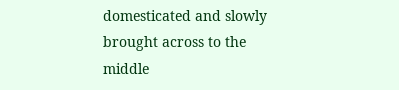domesticated and slowly brought across to the middle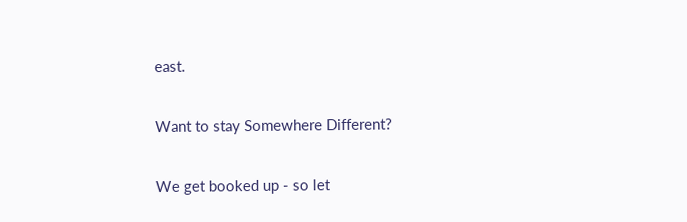east.

Want to stay Somewhere Different?

We get booked up - so let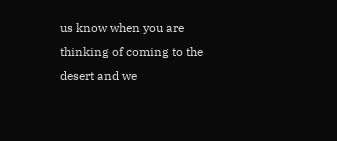us know when you are thinking of coming to the desert and we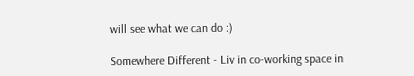will see what we can do :)

Somewhere Different - Liv in co-working space in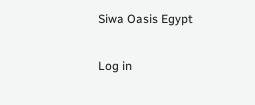Siwa Oasis Egypt

Log in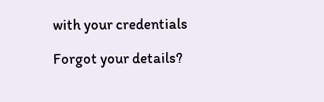with your credentials

Forgot your details?